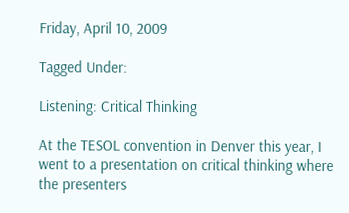Friday, April 10, 2009

Tagged Under:

Listening: Critical Thinking

At the TESOL convention in Denver this year, I went to a presentation on critical thinking where the presenters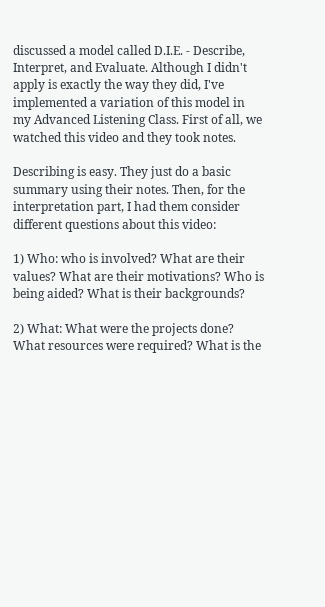discussed a model called D.I.E. - Describe, Interpret, and Evaluate. Although I didn't apply is exactly the way they did, I've implemented a variation of this model in my Advanced Listening Class. First of all, we watched this video and they took notes.

Describing is easy. They just do a basic summary using their notes. Then, for the interpretation part, I had them consider different questions about this video:

1) Who: who is involved? What are their values? What are their motivations? Who is being aided? What is their backgrounds?

2) What: What were the projects done? What resources were required? What is the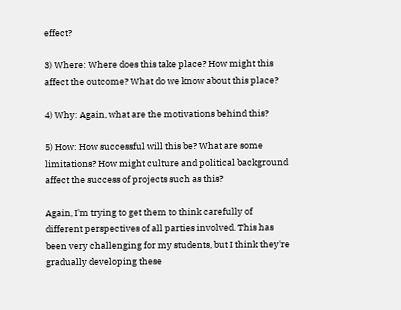effect?

3) Where: Where does this take place? How might this affect the outcome? What do we know about this place?

4) Why: Again, what are the motivations behind this?

5) How: How successful will this be? What are some limitations? How might culture and political background affect the success of projects such as this?

Again, I'm trying to get them to think carefully of different perspectives of all parties involved. This has been very challenging for my students, but I think they're gradually developing these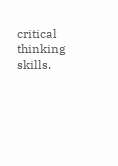critical thinking skills.